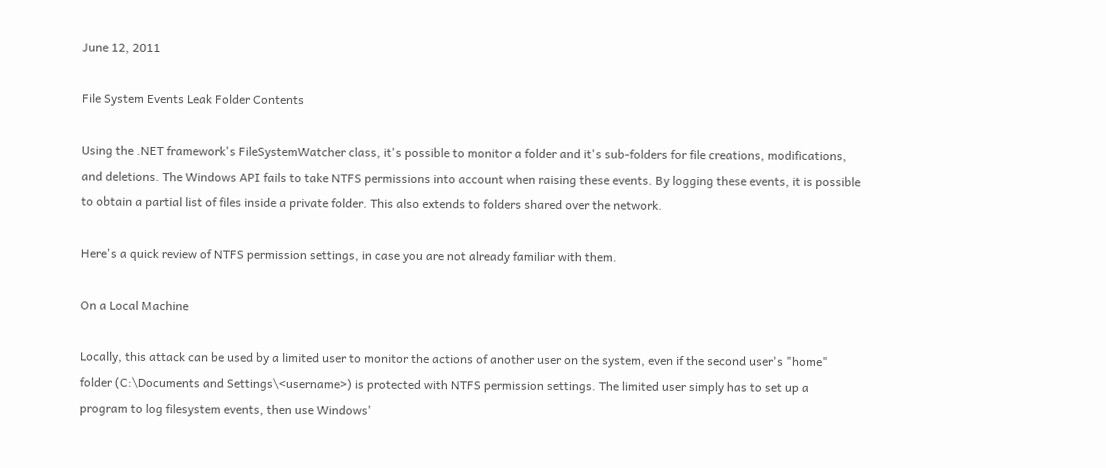June 12, 2011

File System Events Leak Folder Contents

Using the .NET framework's FileSystemWatcher class, it's possible to monitor a folder and it's sub-folders for file creations, modifications, and deletions. The Windows API fails to take NTFS permissions into account when raising these events. By logging these events, it is possible to obtain a partial list of files inside a private folder. This also extends to folders shared over the network.

Here's a quick review of NTFS permission settings, in case you are not already familiar with them.

On a Local Machine

Locally, this attack can be used by a limited user to monitor the actions of another user on the system, even if the second user's "home" folder (C:\Documents and Settings\<username>) is protected with NTFS permission settings. The limited user simply has to set up a program to log filesystem events, then use Windows'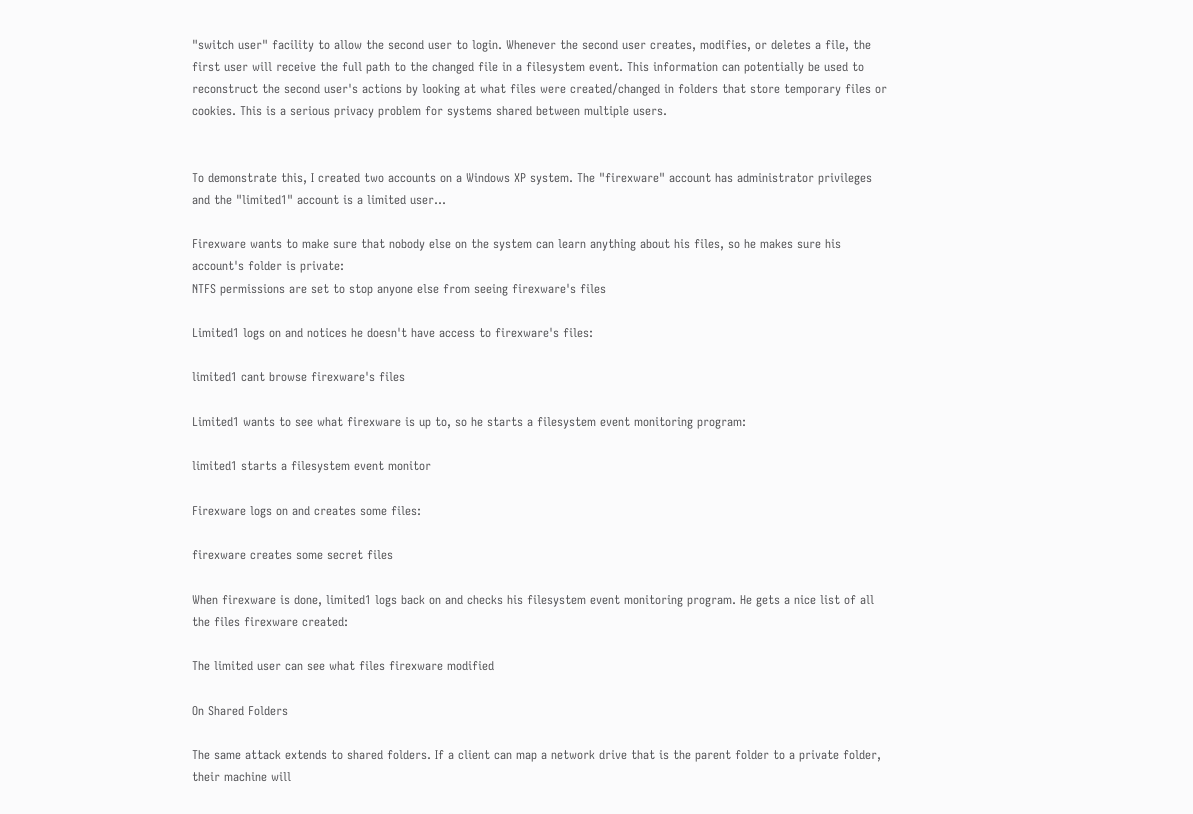"switch user" facility to allow the second user to login. Whenever the second user creates, modifies, or deletes a file, the first user will receive the full path to the changed file in a filesystem event. This information can potentially be used to reconstruct the second user's actions by looking at what files were created/changed in folders that store temporary files or cookies. This is a serious privacy problem for systems shared between multiple users.


To demonstrate this, I created two accounts on a Windows XP system. The "firexware" account has administrator privileges and the "limited1" account is a limited user...

Firexware wants to make sure that nobody else on the system can learn anything about his files, so he makes sure his account's folder is private:
NTFS permissions are set to stop anyone else from seeing firexware's files

Limited1 logs on and notices he doesn't have access to firexware's files:

limited1 cant browse firexware's files

Limited1 wants to see what firexware is up to, so he starts a filesystem event monitoring program:

limited1 starts a filesystem event monitor

Firexware logs on and creates some files:

firexware creates some secret files

When firexware is done, limited1 logs back on and checks his filesystem event monitoring program. He gets a nice list of all the files firexware created:

The limited user can see what files firexware modified

On Shared Folders

The same attack extends to shared folders. If a client can map a network drive that is the parent folder to a private folder, their machine will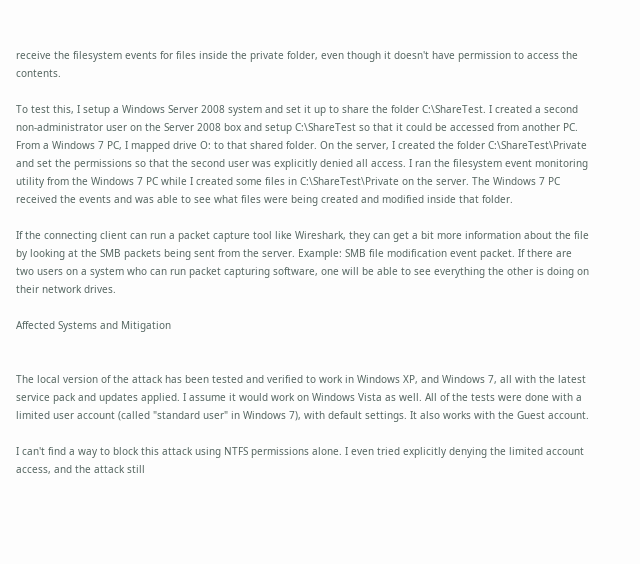receive the filesystem events for files inside the private folder, even though it doesn't have permission to access the contents.

To test this, I setup a Windows Server 2008 system and set it up to share the folder C:\ShareTest. I created a second non-administrator user on the Server 2008 box and setup C:\ShareTest so that it could be accessed from another PC. From a Windows 7 PC, I mapped drive O: to that shared folder. On the server, I created the folder C:\ShareTest\Private and set the permissions so that the second user was explicitly denied all access. I ran the filesystem event monitoring utility from the Windows 7 PC while I created some files in C:\ShareTest\Private on the server. The Windows 7 PC received the events and was able to see what files were being created and modified inside that folder.

If the connecting client can run a packet capture tool like Wireshark, they can get a bit more information about the file by looking at the SMB packets being sent from the server. Example: SMB file modification event packet. If there are two users on a system who can run packet capturing software, one will be able to see everything the other is doing on their network drives.

Affected Systems and Mitigation


The local version of the attack has been tested and verified to work in Windows XP, and Windows 7, all with the latest service pack and updates applied. I assume it would work on Windows Vista as well. All of the tests were done with a limited user account (called "standard user" in Windows 7), with default settings. It also works with the Guest account.

I can't find a way to block this attack using NTFS permissions alone. I even tried explicitly denying the limited account access, and the attack still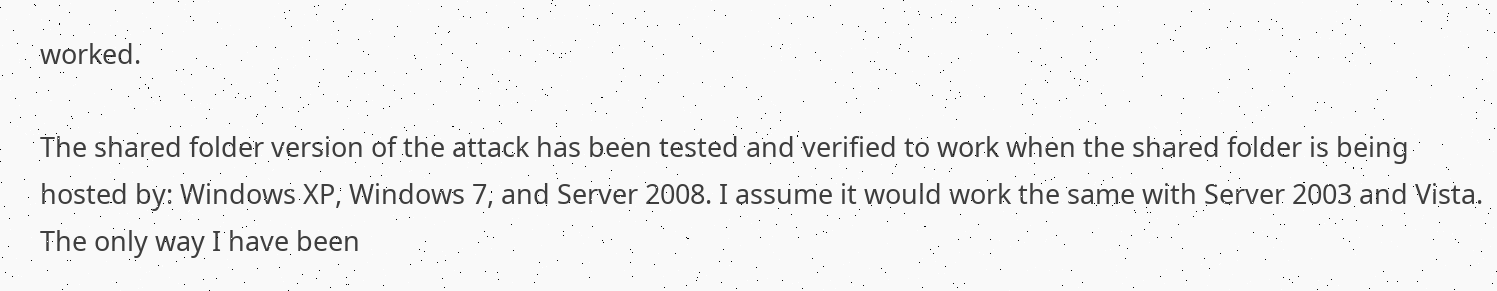worked.

The shared folder version of the attack has been tested and verified to work when the shared folder is being hosted by: Windows XP, Windows 7, and Server 2008. I assume it would work the same with Server 2003 and Vista. The only way I have been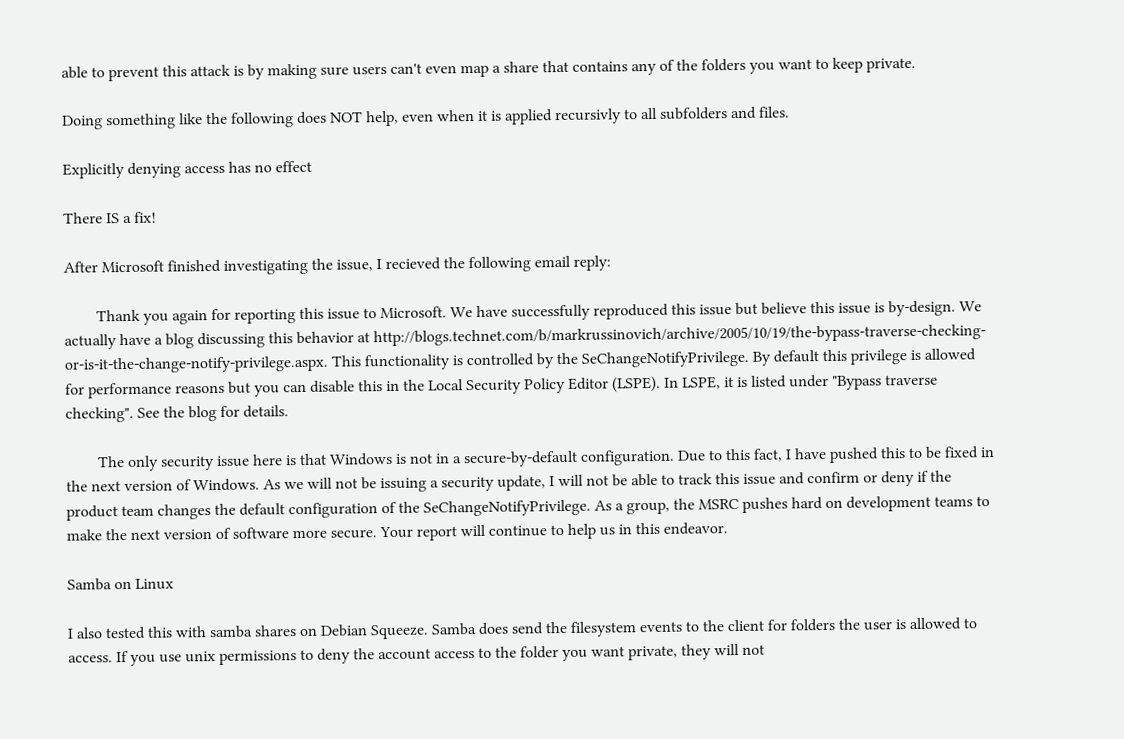able to prevent this attack is by making sure users can't even map a share that contains any of the folders you want to keep private.

Doing something like the following does NOT help, even when it is applied recursivly to all subfolders and files.

Explicitly denying access has no effect

There IS a fix!

After Microsoft finished investigating the issue, I recieved the following email reply:

        Thank you again for reporting this issue to Microsoft. We have successfully reproduced this issue but believe this issue is by-design. We actually have a blog discussing this behavior at http://blogs.technet.com/b/markrussinovich/archive/2005/10/19/the-bypass-traverse-checking-or-is-it-the-change-notify-privilege.aspx. This functionality is controlled by the SeChangeNotifyPrivilege. By default this privilege is allowed for performance reasons but you can disable this in the Local Security Policy Editor (LSPE). In LSPE, it is listed under "Bypass traverse checking". See the blog for details.

        The only security issue here is that Windows is not in a secure-by-default configuration. Due to this fact, I have pushed this to be fixed in the next version of Windows. As we will not be issuing a security update, I will not be able to track this issue and confirm or deny if the product team changes the default configuration of the SeChangeNotifyPrivilege. As a group, the MSRC pushes hard on development teams to make the next version of software more secure. Your report will continue to help us in this endeavor.

Samba on Linux

I also tested this with samba shares on Debian Squeeze. Samba does send the filesystem events to the client for folders the user is allowed to access. If you use unix permissions to deny the account access to the folder you want private, they will not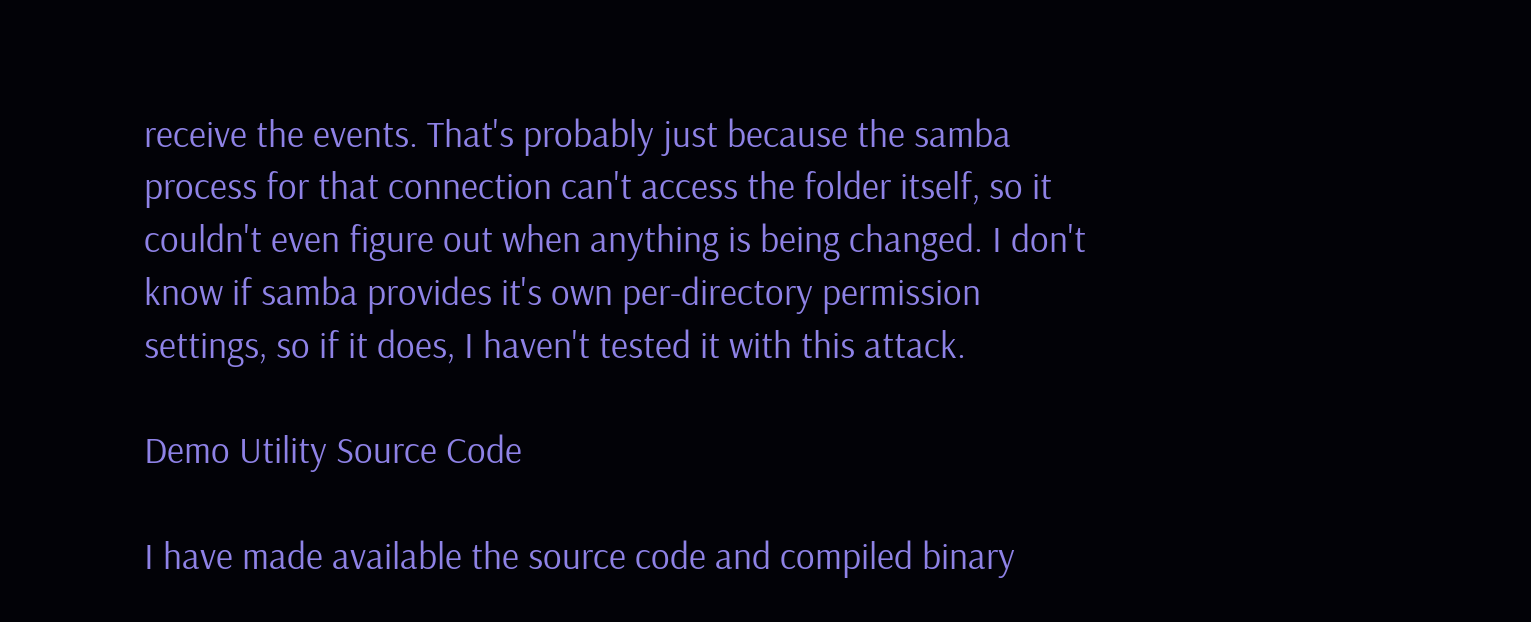receive the events. That's probably just because the samba process for that connection can't access the folder itself, so it couldn't even figure out when anything is being changed. I don't know if samba provides it's own per-directory permission settings, so if it does, I haven't tested it with this attack.

Demo Utility Source Code

I have made available the source code and compiled binary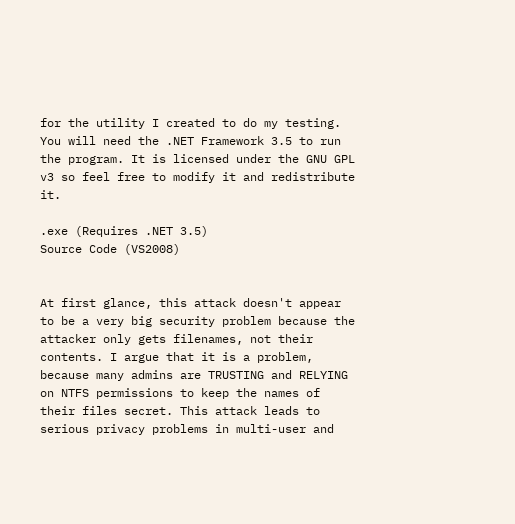for the utility I created to do my testing. You will need the .NET Framework 3.5 to run the program. It is licensed under the GNU GPL v3 so feel free to modify it and redistribute it.

.exe (Requires .NET 3.5)
Source Code (VS2008)


At first glance, this attack doesn't appear to be a very big security problem because the attacker only gets filenames, not their contents. I argue that it is a problem, because many admins are TRUSTING and RELYING on NTFS permissions to keep the names of their files secret. This attack leads to serious privacy problems in multi-user and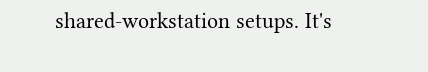shared-workstation setups. It's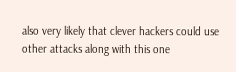also very likely that clever hackers could use other attacks along with this one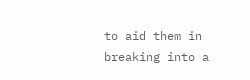to aid them in breaking into a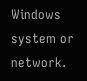Windows system or network.